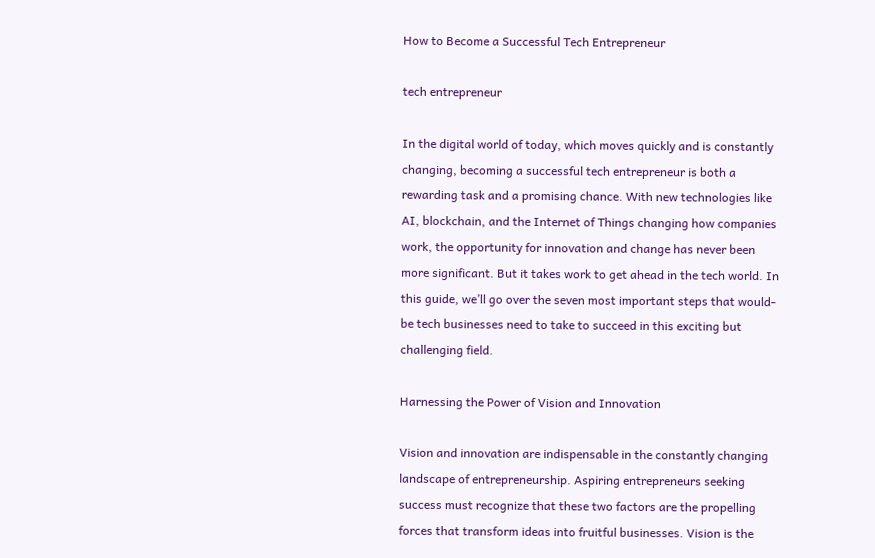How to Become a Successful Tech Entrepreneur

tech entrepreneur

In the digital world of today, which moves quickly and is constantly changing, becoming a successful tech entrepreneur is both a rewarding task and a promising chance. With new technologies like AI, blockchain, and the Internet of Things changing how companies work, the opportunity for innovation and change has never been more significant. But it takes work to get ahead in the tech world. In this guide, we’ll go over the seven most important steps that would-be tech businesses need to take to succeed in this exciting but challenging field.

Harnessing the Power of Vision and Innovation

Vision and innovation are indispensable in the constantly changing landscape of entrepreneurship. Aspiring entrepreneurs seeking success must recognize that these two factors are the propelling forces that transform ideas into fruitful businesses. Vision is the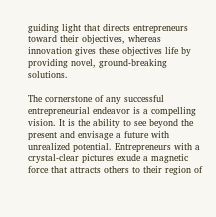guiding light that directs entrepreneurs toward their objectives, whereas innovation gives these objectives life by providing novel, ground-breaking solutions.

The cornerstone of any successful entrepreneurial endeavor is a compelling vision. It is the ability to see beyond the present and envisage a future with unrealized potential. Entrepreneurs with a crystal-clear pictures exude a magnetic force that attracts others to their region of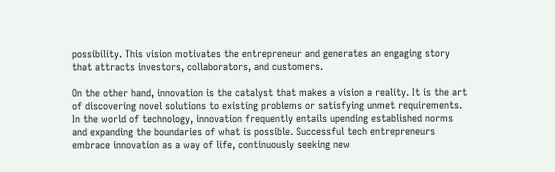possibility. This vision motivates the entrepreneur and generates an engaging story that attracts investors, collaborators, and customers.

On the other hand, innovation is the catalyst that makes a vision a reality. It is the art of discovering novel solutions to existing problems or satisfying unmet requirements. In the world of technology, innovation frequently entails upending established norms and expanding the boundaries of what is possible. Successful tech entrepreneurs embrace innovation as a way of life, continuously seeking new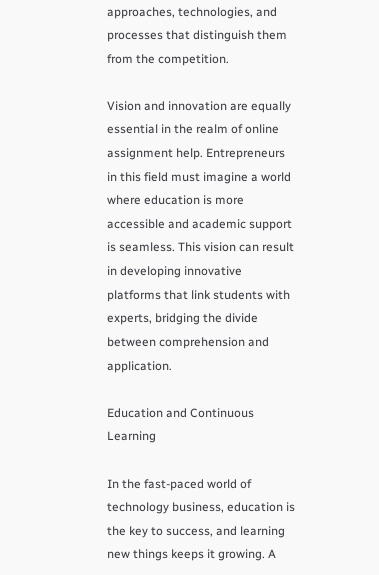approaches, technologies, and processes that distinguish them from the competition.

Vision and innovation are equally essential in the realm of online assignment help. Entrepreneurs in this field must imagine a world where education is more accessible and academic support is seamless. This vision can result in developing innovative platforms that link students with experts, bridging the divide between comprehension and application.

Education and Continuous Learning

In the fast-paced world of technology business, education is the key to success, and learning new things keeps it growing. A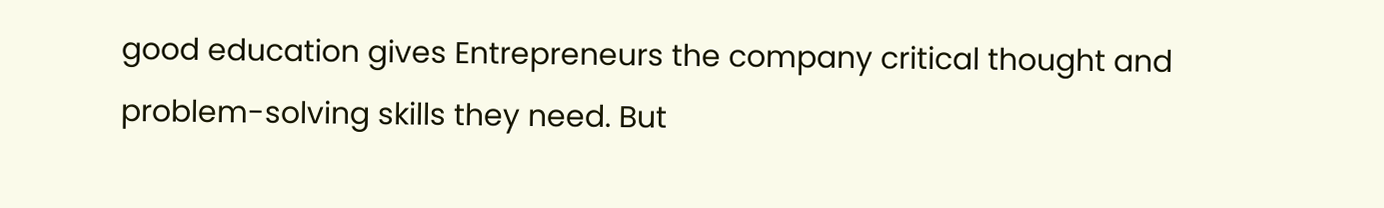good education gives Entrepreneurs the company critical thought and problem-solving skills they need. But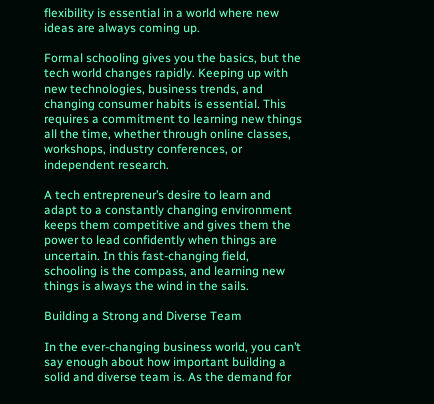flexibility is essential in a world where new ideas are always coming up.

Formal schooling gives you the basics, but the tech world changes rapidly. Keeping up with new technologies, business trends, and changing consumer habits is essential. This requires a commitment to learning new things all the time, whether through online classes, workshops, industry conferences, or independent research.

A tech entrepreneur’s desire to learn and adapt to a constantly changing environment keeps them competitive and gives them the power to lead confidently when things are uncertain. In this fast-changing field, schooling is the compass, and learning new things is always the wind in the sails.

Building a Strong and Diverse Team

In the ever-changing business world, you can’t say enough about how important building a solid and diverse team is. As the demand for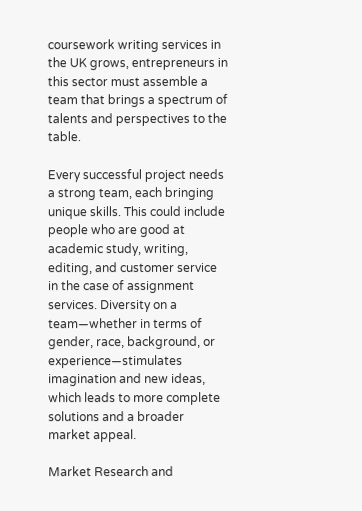coursework writing services in the UK grows, entrepreneurs in this sector must assemble a team that brings a spectrum of talents and perspectives to the table.

Every successful project needs a strong team, each bringing unique skills. This could include people who are good at academic study, writing, editing, and customer service in the case of assignment services. Diversity on a team—whether in terms of gender, race, background, or experience—stimulates imagination and new ideas, which leads to more complete solutions and a broader market appeal.

Market Research and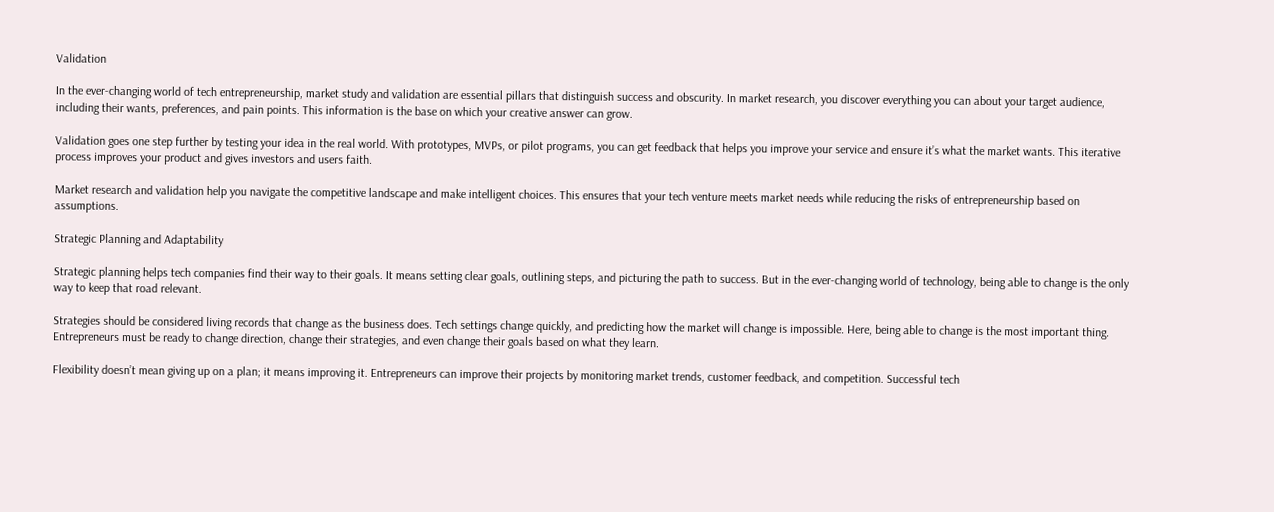Validation

In the ever-changing world of tech entrepreneurship, market study and validation are essential pillars that distinguish success and obscurity. In market research, you discover everything you can about your target audience, including their wants, preferences, and pain points. This information is the base on which your creative answer can grow.

Validation goes one step further by testing your idea in the real world. With prototypes, MVPs, or pilot programs, you can get feedback that helps you improve your service and ensure it’s what the market wants. This iterative process improves your product and gives investors and users faith.

Market research and validation help you navigate the competitive landscape and make intelligent choices. This ensures that your tech venture meets market needs while reducing the risks of entrepreneurship based on assumptions.

Strategic Planning and Adaptability

Strategic planning helps tech companies find their way to their goals. It means setting clear goals, outlining steps, and picturing the path to success. But in the ever-changing world of technology, being able to change is the only way to keep that road relevant.

Strategies should be considered living records that change as the business does. Tech settings change quickly, and predicting how the market will change is impossible. Here, being able to change is the most important thing. Entrepreneurs must be ready to change direction, change their strategies, and even change their goals based on what they learn.

Flexibility doesn’t mean giving up on a plan; it means improving it. Entrepreneurs can improve their projects by monitoring market trends, customer feedback, and competition. Successful tech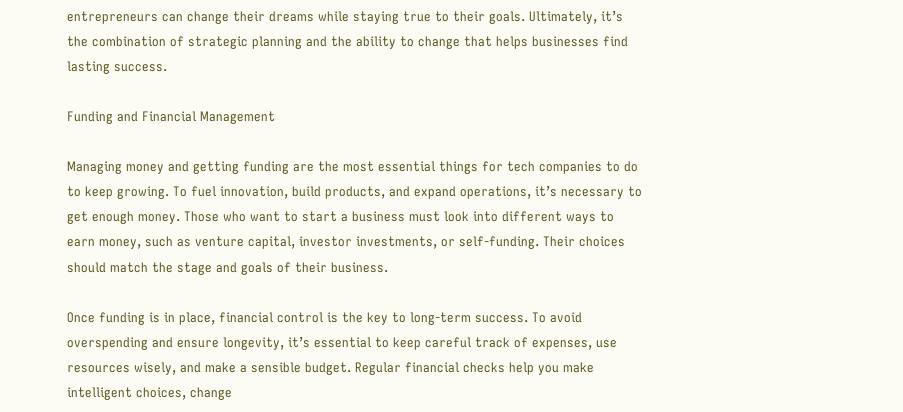entrepreneurs can change their dreams while staying true to their goals. Ultimately, it’s the combination of strategic planning and the ability to change that helps businesses find lasting success.

Funding and Financial Management

Managing money and getting funding are the most essential things for tech companies to do to keep growing. To fuel innovation, build products, and expand operations, it’s necessary to get enough money. Those who want to start a business must look into different ways to earn money, such as venture capital, investor investments, or self-funding. Their choices should match the stage and goals of their business.

Once funding is in place, financial control is the key to long-term success. To avoid overspending and ensure longevity, it’s essential to keep careful track of expenses, use resources wisely, and make a sensible budget. Regular financial checks help you make intelligent choices, change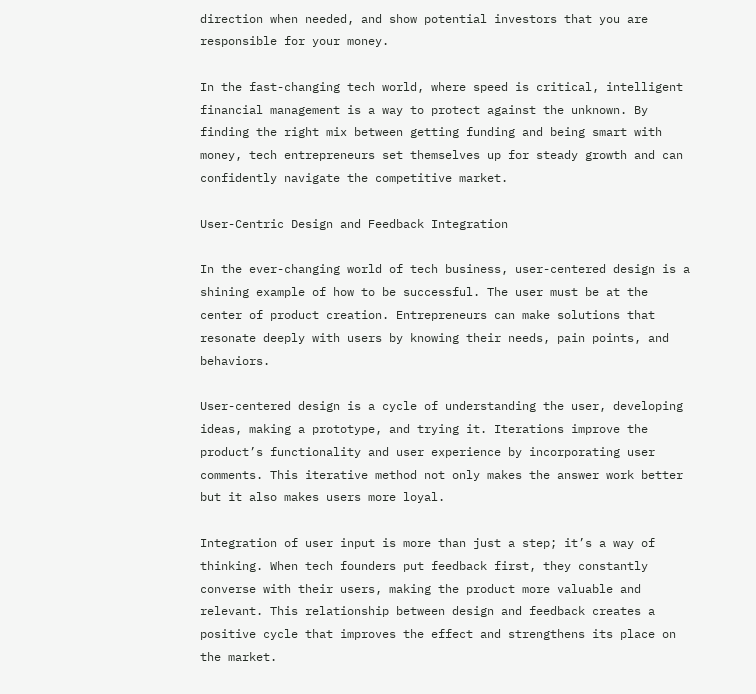direction when needed, and show potential investors that you are responsible for your money.

In the fast-changing tech world, where speed is critical, intelligent financial management is a way to protect against the unknown. By finding the right mix between getting funding and being smart with money, tech entrepreneurs set themselves up for steady growth and can confidently navigate the competitive market.

User-Centric Design and Feedback Integration

In the ever-changing world of tech business, user-centered design is a shining example of how to be successful. The user must be at the center of product creation. Entrepreneurs can make solutions that resonate deeply with users by knowing their needs, pain points, and behaviors.

User-centered design is a cycle of understanding the user, developing ideas, making a prototype, and trying it. Iterations improve the product’s functionality and user experience by incorporating user comments. This iterative method not only makes the answer work better but it also makes users more loyal.

Integration of user input is more than just a step; it’s a way of thinking. When tech founders put feedback first, they constantly converse with their users, making the product more valuable and relevant. This relationship between design and feedback creates a positive cycle that improves the effect and strengthens its place on the market.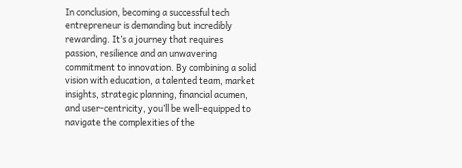In conclusion, becoming a successful tech entrepreneur is demanding but incredibly rewarding. It’s a journey that requires passion, resilience and an unwavering commitment to innovation. By combining a solid vision with education, a talented team, market insights, strategic planning, financial acumen, and user-centricity, you’ll be well-equipped to navigate the complexities of the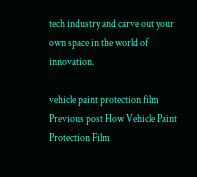tech industry and carve out your own space in the world of innovation.

vehicle paint protection film Previous post How Vehicle Paint Protection Film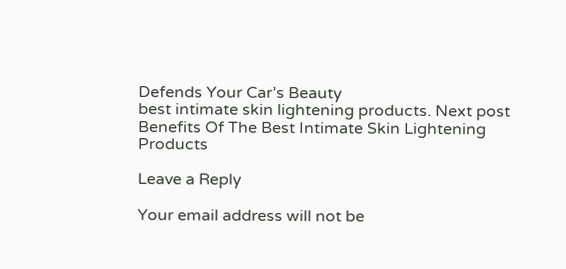Defends Your Car’s Beauty
best intimate skin lightening products. Next post Benefits Of The Best Intimate Skin Lightening Products

Leave a Reply

Your email address will not be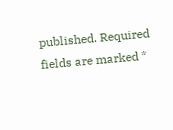published. Required fields are marked *